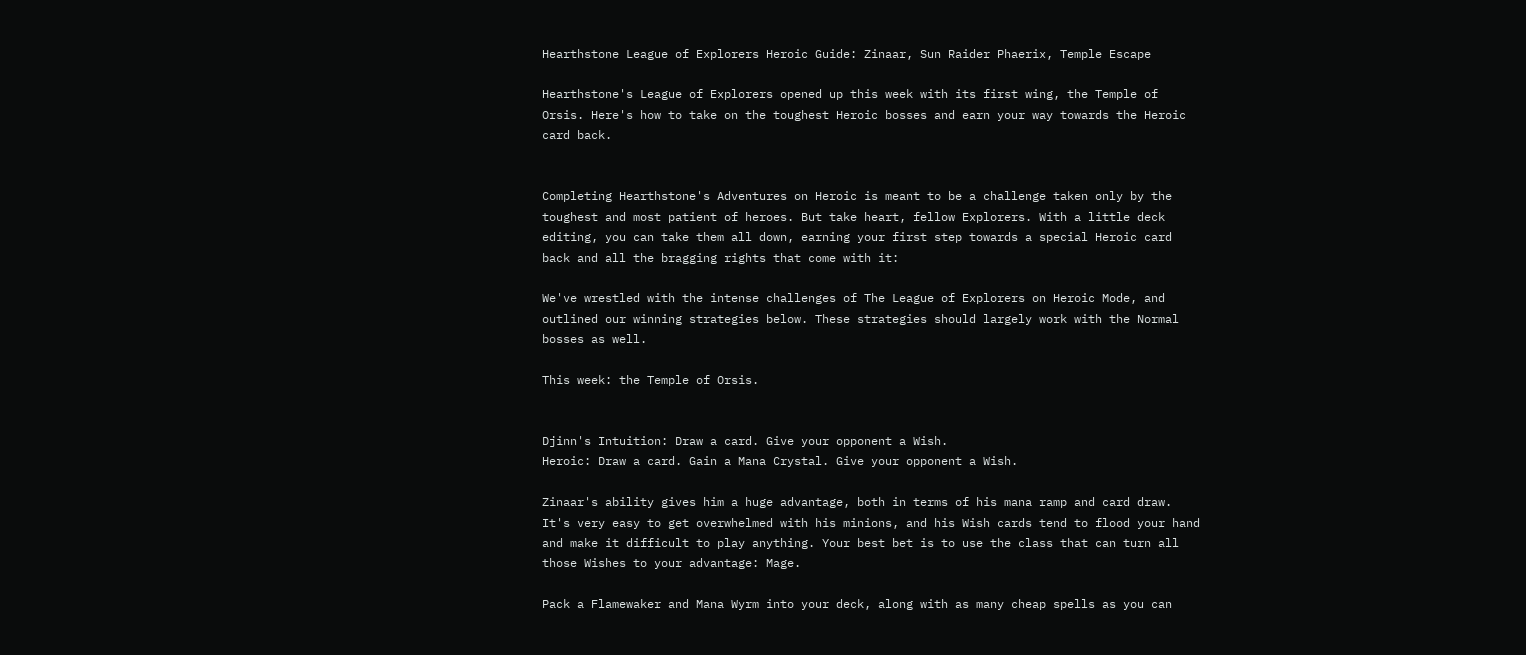Hearthstone League of Explorers Heroic Guide: Zinaar, Sun Raider Phaerix, Temple Escape

Hearthstone's League of Explorers opened up this week with its first wing, the Temple of Orsis. Here's how to take on the toughest Heroic bosses and earn your way towards the Heroic card back.


Completing Hearthstone's Adventures on Heroic is meant to be a challenge taken only by the toughest and most patient of heroes. But take heart, fellow Explorers. With a little deck editing, you can take them all down, earning your first step towards a special Heroic card back and all the bragging rights that come with it:

We've wrestled with the intense challenges of The League of Explorers on Heroic Mode, and outlined our winning strategies below. These strategies should largely work with the Normal bosses as well.

This week: the Temple of Orsis.


Djinn's Intuition: Draw a card. Give your opponent a Wish.
Heroic: Draw a card. Gain a Mana Crystal. Give your opponent a Wish.

Zinaar's ability gives him a huge advantage, both in terms of his mana ramp and card draw. It's very easy to get overwhelmed with his minions, and his Wish cards tend to flood your hand and make it difficult to play anything. Your best bet is to use the class that can turn all those Wishes to your advantage: Mage.

Pack a Flamewaker and Mana Wyrm into your deck, along with as many cheap spells as you can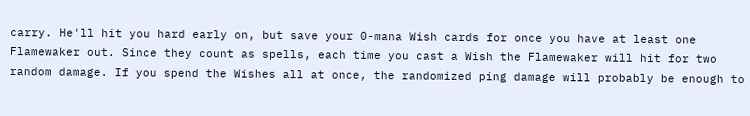carry. He'll hit you hard early on, but save your 0-mana Wish cards for once you have at least one Flamewaker out. Since they count as spells, each time you cast a Wish the Flamewaker will hit for two random damage. If you spend the Wishes all at once, the randomized ping damage will probably be enough to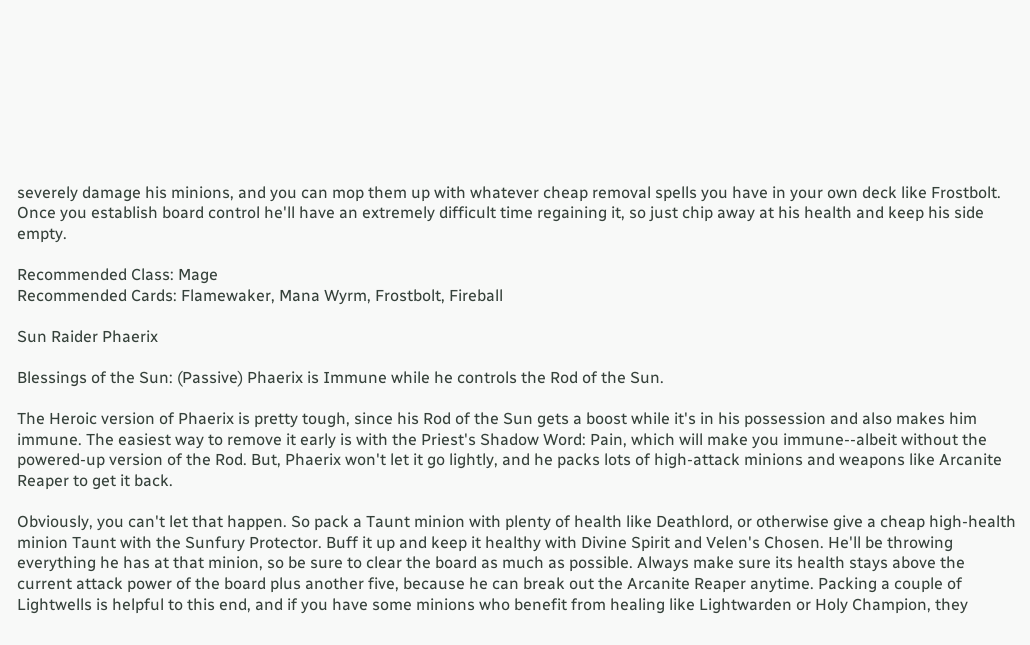severely damage his minions, and you can mop them up with whatever cheap removal spells you have in your own deck like Frostbolt. Once you establish board control he'll have an extremely difficult time regaining it, so just chip away at his health and keep his side empty.

Recommended Class: Mage
Recommended Cards: Flamewaker, Mana Wyrm, Frostbolt, Fireball

Sun Raider Phaerix

Blessings of the Sun: (Passive) Phaerix is Immune while he controls the Rod of the Sun.

The Heroic version of Phaerix is pretty tough, since his Rod of the Sun gets a boost while it's in his possession and also makes him immune. The easiest way to remove it early is with the Priest's Shadow Word: Pain, which will make you immune--albeit without the powered-up version of the Rod. But, Phaerix won't let it go lightly, and he packs lots of high-attack minions and weapons like Arcanite Reaper to get it back.

Obviously, you can't let that happen. So pack a Taunt minion with plenty of health like Deathlord, or otherwise give a cheap high-health minion Taunt with the Sunfury Protector. Buff it up and keep it healthy with Divine Spirit and Velen's Chosen. He'll be throwing everything he has at that minion, so be sure to clear the board as much as possible. Always make sure its health stays above the current attack power of the board plus another five, because he can break out the Arcanite Reaper anytime. Packing a couple of Lightwells is helpful to this end, and if you have some minions who benefit from healing like Lightwarden or Holy Champion, they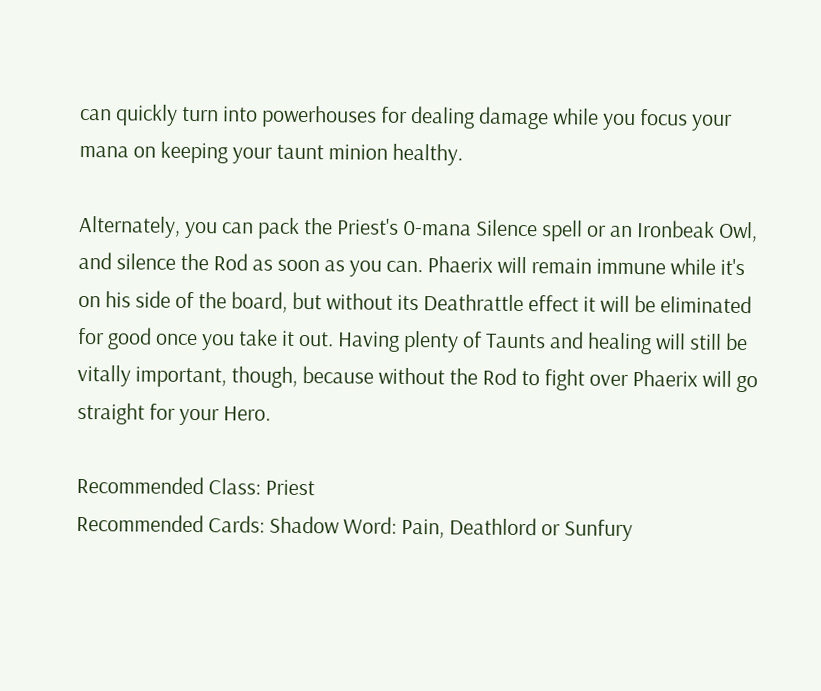can quickly turn into powerhouses for dealing damage while you focus your mana on keeping your taunt minion healthy.

Alternately, you can pack the Priest's 0-mana Silence spell or an Ironbeak Owl, and silence the Rod as soon as you can. Phaerix will remain immune while it's on his side of the board, but without its Deathrattle effect it will be eliminated for good once you take it out. Having plenty of Taunts and healing will still be vitally important, though, because without the Rod to fight over Phaerix will go straight for your Hero.

Recommended Class: Priest
Recommended Cards: Shadow Word: Pain, Deathlord or Sunfury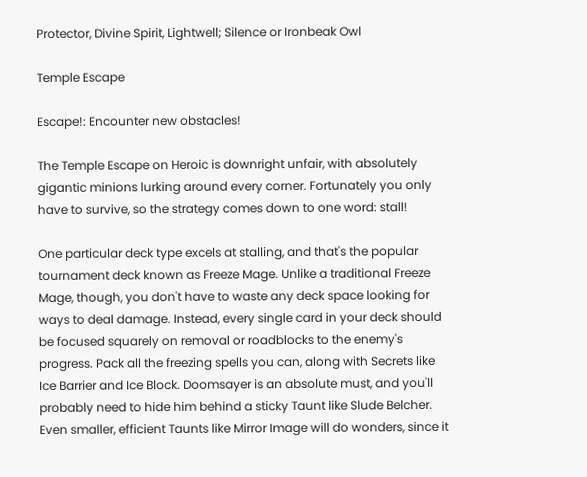Protector, Divine Spirit, Lightwell; Silence or Ironbeak Owl

Temple Escape

Escape!: Encounter new obstacles!

The Temple Escape on Heroic is downright unfair, with absolutely gigantic minions lurking around every corner. Fortunately you only have to survive, so the strategy comes down to one word: stall!

One particular deck type excels at stalling, and that's the popular tournament deck known as Freeze Mage. Unlike a traditional Freeze Mage, though, you don't have to waste any deck space looking for ways to deal damage. Instead, every single card in your deck should be focused squarely on removal or roadblocks to the enemy's progress. Pack all the freezing spells you can, along with Secrets like Ice Barrier and Ice Block. Doomsayer is an absolute must, and you'll probably need to hide him behind a sticky Taunt like Slude Belcher. Even smaller, efficient Taunts like Mirror Image will do wonders, since it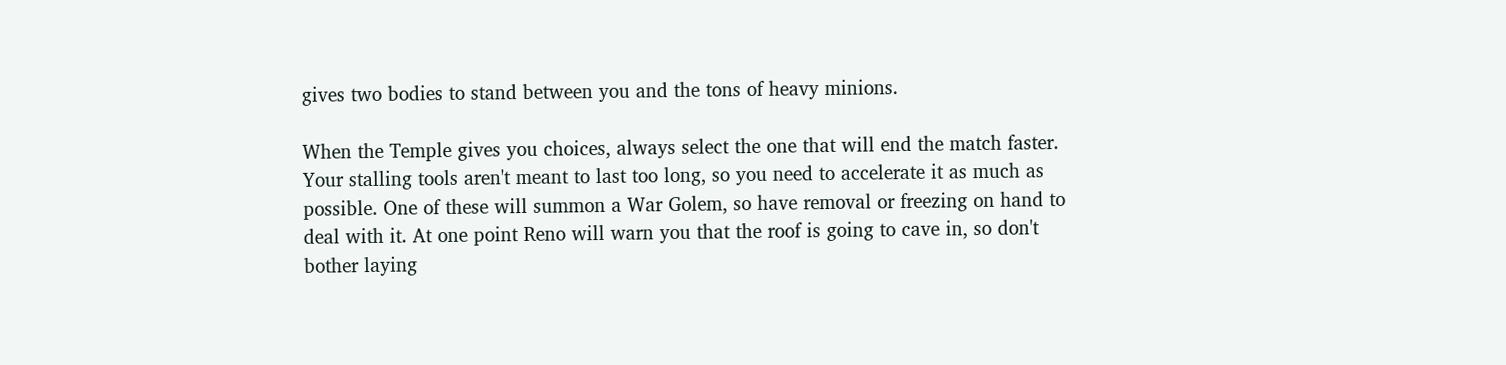gives two bodies to stand between you and the tons of heavy minions.

When the Temple gives you choices, always select the one that will end the match faster. Your stalling tools aren't meant to last too long, so you need to accelerate it as much as possible. One of these will summon a War Golem, so have removal or freezing on hand to deal with it. At one point Reno will warn you that the roof is going to cave in, so don't bother laying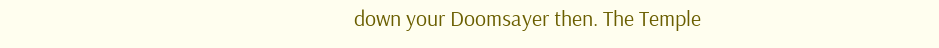down your Doomsayer then. The Temple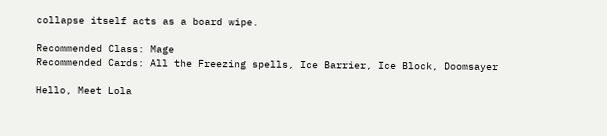collapse itself acts as a board wipe.

Recommended Class: Mage
Recommended Cards: All the Freezing spells, Ice Barrier, Ice Block, Doomsayer

Hello, Meet Lola